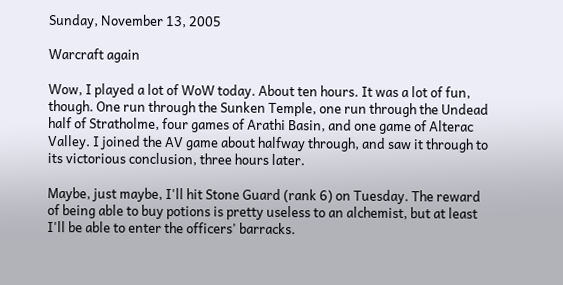Sunday, November 13, 2005

Warcraft again

Wow, I played a lot of WoW today. About ten hours. It was a lot of fun, though. One run through the Sunken Temple, one run through the Undead half of Stratholme, four games of Arathi Basin, and one game of Alterac Valley. I joined the AV game about halfway through, and saw it through to its victorious conclusion, three hours later.

Maybe, just maybe, I'll hit Stone Guard (rank 6) on Tuesday. The reward of being able to buy potions is pretty useless to an alchemist, but at least I'll be able to enter the officers' barracks.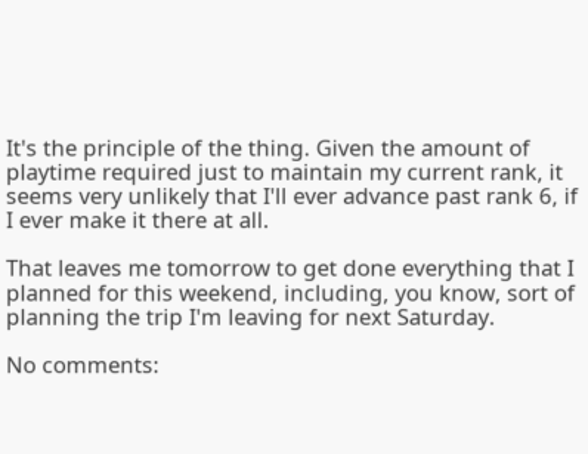It's the principle of the thing. Given the amount of playtime required just to maintain my current rank, it seems very unlikely that I'll ever advance past rank 6, if I ever make it there at all.

That leaves me tomorrow to get done everything that I planned for this weekend, including, you know, sort of planning the trip I'm leaving for next Saturday.

No comments: